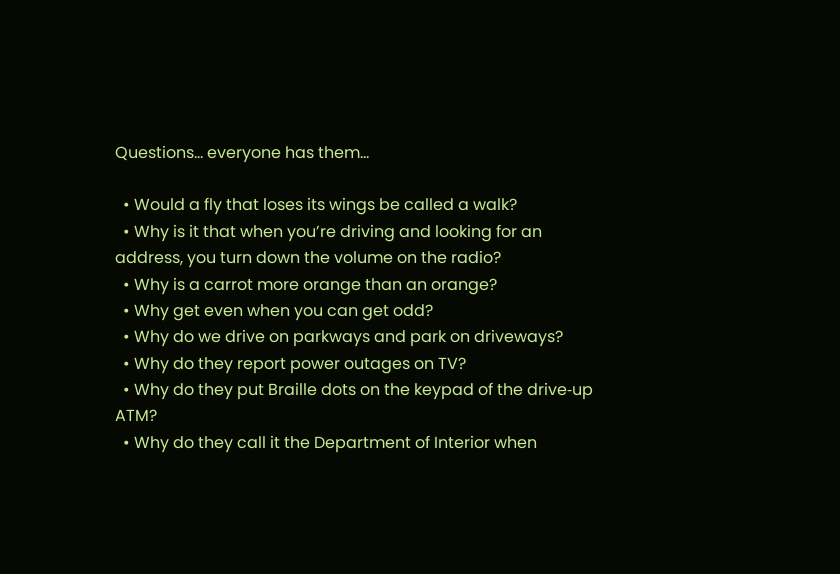Questions… everyone has them…

  • Would a fly that loses its wings be called a walk?
  • Why is it that when you’re driving and looking for an address, you turn down the volume on the radio?
  • Why is a carrot more orange than an orange?
  • Why get even when you can get odd?
  • Why do we drive on parkways and park on driveways?
  • Why do they report power outages on TV?
  • Why do they put Braille dots on the keypad of the drive‑up ATM?
  • Why do they call it the Department of Interior when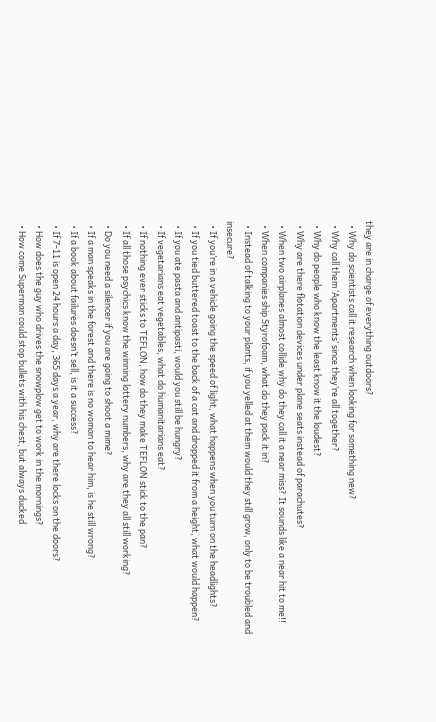they are in charge of everything outdoors?
  • Why do scientists call it research when looking for something new?
  • Why call them ‘Apartments’ since they’re all together?
  • Why do people who know the least know it the loudest?
  • Why are there flotation devices under plane seats instead of parachutes?
  • When two airplanes almost collide why do they call it a near miss? It sounds like a near hit to me!!
  • When companies ship Styrofoam, what do they pack it in?
  • Instead of talking to your plants, if you yelled at them would they still grow, only to be troubled and insecure?
  • If you’re in a vehicle going the speed of light, what happens when you turn on the headlights?
  • If you tied buttered toast to the back of a cat and dropped it from a height, what would happen?
  • If you ate pasta and antipasti, would you still be hungry?
  • If vegetarians eat vegetables, what do humanitarians eat?
  • If nothing ever sticks to TEFLON, how do they make TEFLON stick to the pan?
  • If all those psychics know the winning lottery numbers, why are they all still working?
  • Do you need a silencer if you are going to shoot a mime?
  • If a man speaks in the forest and there is no woman to hear him, is he still wrong?
  • If a book about failures doesn’t sell, is it a success?
  • If 7‑11 is open 24 hours a day, 365 days a year, why are there locks on the doors?
  • How does the guy who drives the snowplow get to work in the mornings?
  • How come Superman could stop bullets with his chest, but always ducked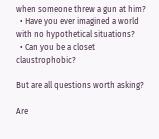when someone threw a gun at him?
  • Have you ever imagined a world with no hypothetical situations?
  • Can you be a closet claustrophobic?

But are all questions worth asking?

Are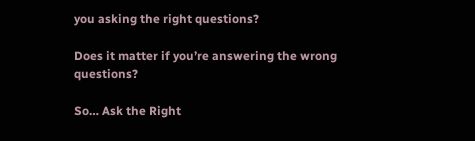you asking the right questions?

Does it matter if you’re answering the wrong questions?

So… Ask the Right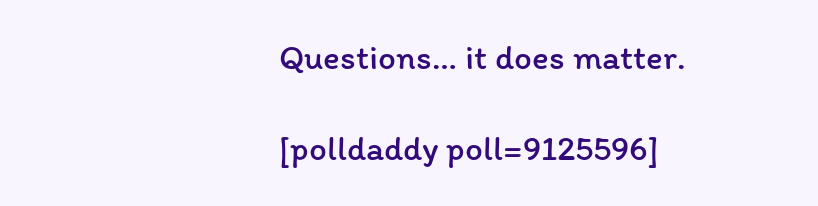Questions… it does matter.

[polldaddy poll=9125596]